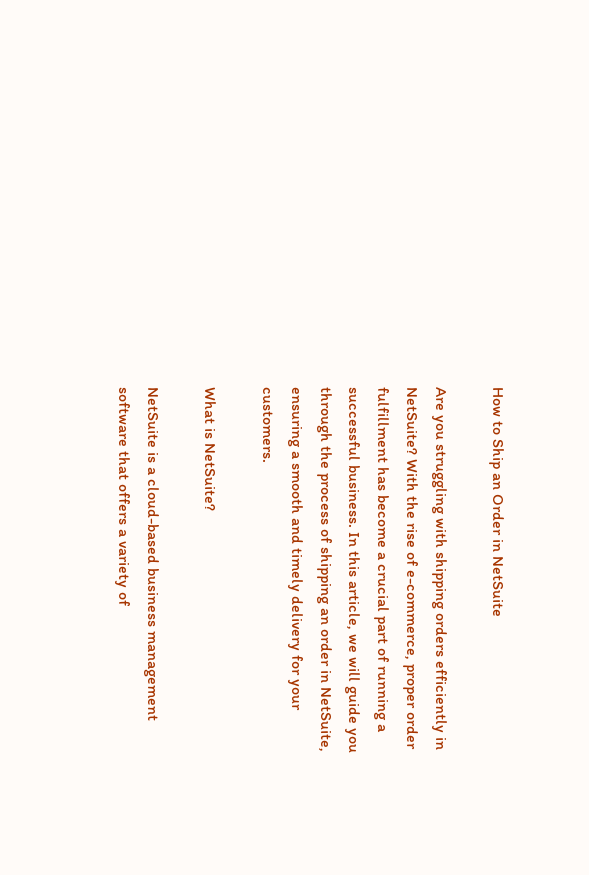How to Ship an Order in NetSuite

Are you struggling with shipping orders efficiently in NetSuite? With the rise of e-commerce, proper order fulfillment has become a crucial part of running a successful business. In this article, we will guide you through the process of shipping an order in NetSuite, ensuring a smooth and timely delivery for your customers.

What is NetSuite?

NetSuite is a cloud-based business management software that offers a variety of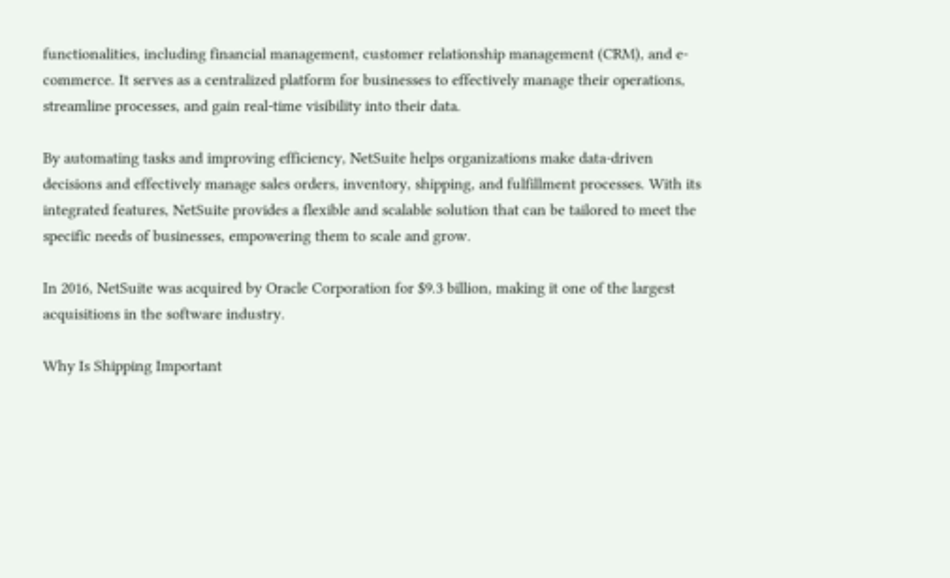functionalities, including financial management, customer relationship management (CRM), and e-commerce. It serves as a centralized platform for businesses to effectively manage their operations, streamline processes, and gain real-time visibility into their data.

By automating tasks and improving efficiency, NetSuite helps organizations make data-driven decisions and effectively manage sales orders, inventory, shipping, and fulfillment processes. With its integrated features, NetSuite provides a flexible and scalable solution that can be tailored to meet the specific needs of businesses, empowering them to scale and grow.

In 2016, NetSuite was acquired by Oracle Corporation for $9.3 billion, making it one of the largest acquisitions in the software industry.

Why Is Shipping Important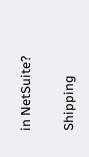in NetSuite?

Shipping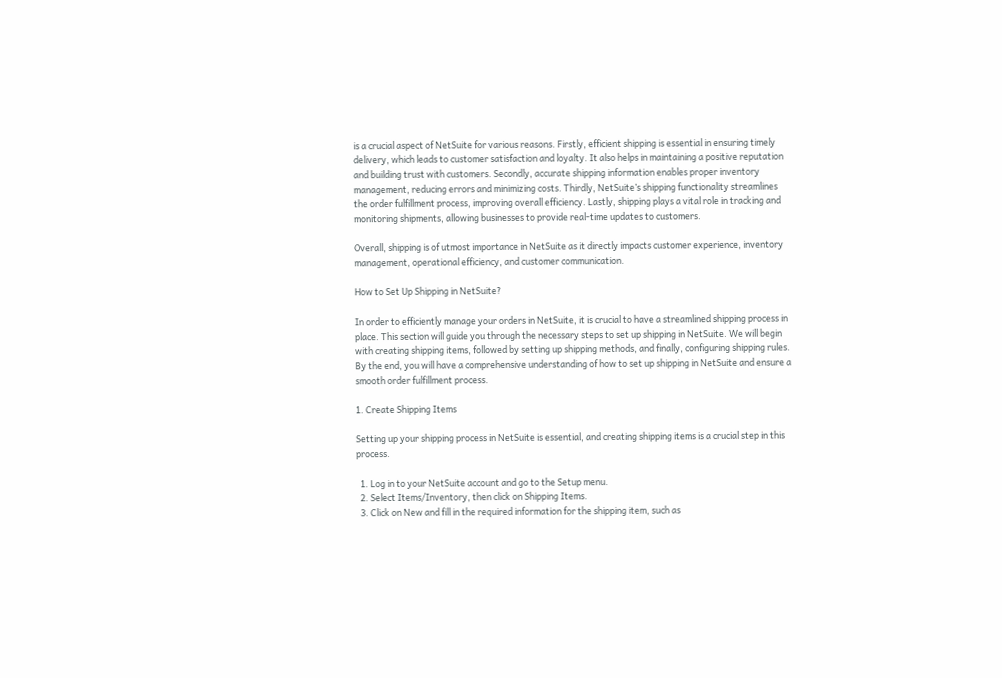is a crucial aspect of NetSuite for various reasons. Firstly, efficient shipping is essential in ensuring timely delivery, which leads to customer satisfaction and loyalty. It also helps in maintaining a positive reputation and building trust with customers. Secondly, accurate shipping information enables proper inventory management, reducing errors and minimizing costs. Thirdly, NetSuite’s shipping functionality streamlines the order fulfillment process, improving overall efficiency. Lastly, shipping plays a vital role in tracking and monitoring shipments, allowing businesses to provide real-time updates to customers.

Overall, shipping is of utmost importance in NetSuite as it directly impacts customer experience, inventory management, operational efficiency, and customer communication.

How to Set Up Shipping in NetSuite?

In order to efficiently manage your orders in NetSuite, it is crucial to have a streamlined shipping process in place. This section will guide you through the necessary steps to set up shipping in NetSuite. We will begin with creating shipping items, followed by setting up shipping methods, and finally, configuring shipping rules. By the end, you will have a comprehensive understanding of how to set up shipping in NetSuite and ensure a smooth order fulfillment process.

1. Create Shipping Items

Setting up your shipping process in NetSuite is essential, and creating shipping items is a crucial step in this process.

  1. Log in to your NetSuite account and go to the Setup menu.
  2. Select Items/Inventory, then click on Shipping Items.
  3. Click on New and fill in the required information for the shipping item, such as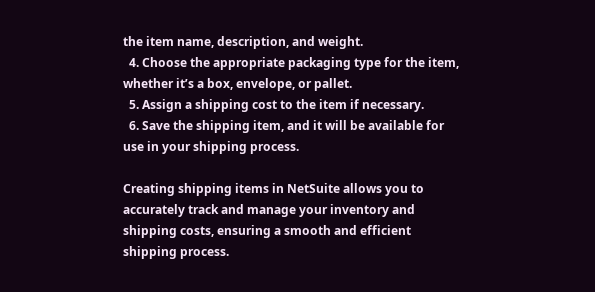the item name, description, and weight.
  4. Choose the appropriate packaging type for the item, whether it’s a box, envelope, or pallet.
  5. Assign a shipping cost to the item if necessary.
  6. Save the shipping item, and it will be available for use in your shipping process.

Creating shipping items in NetSuite allows you to accurately track and manage your inventory and shipping costs, ensuring a smooth and efficient shipping process.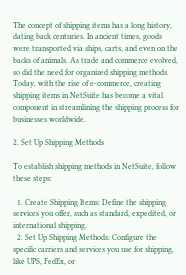The concept of shipping items has a long history, dating back centuries. In ancient times, goods were transported via ships, carts, and even on the backs of animals. As trade and commerce evolved, so did the need for organized shipping methods. Today, with the rise of e-commerce, creating shipping items in NetSuite has become a vital component in streamlining the shipping process for businesses worldwide.

2. Set Up Shipping Methods

To establish shipping methods in NetSuite, follow these steps:

  1. Create Shipping Items: Define the shipping services you offer, such as standard, expedited, or international shipping.
  2. Set Up Shipping Methods: Configure the specific carriers and services you use for shipping, like UPS, FedEx, or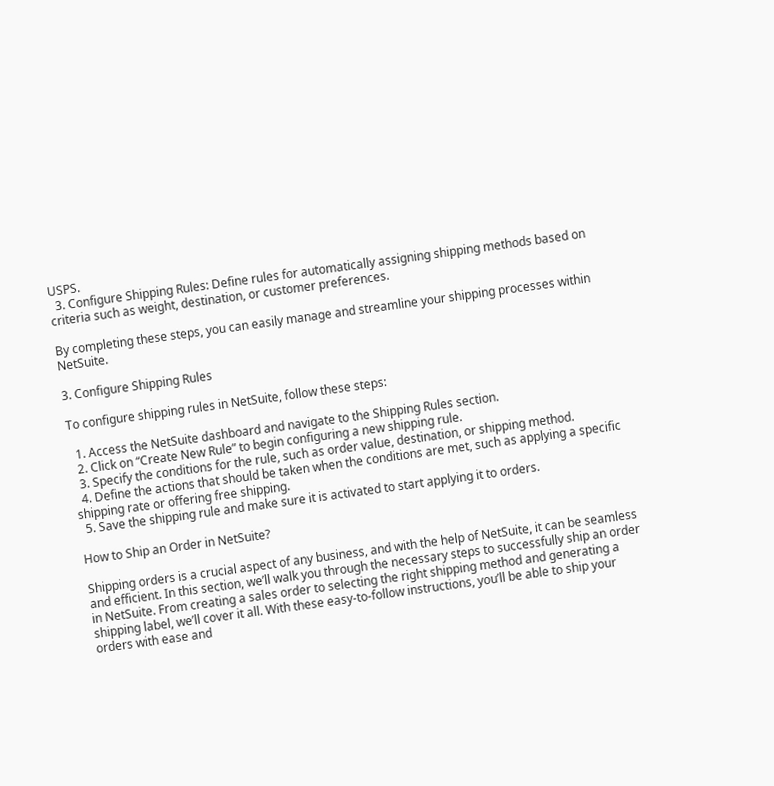USPS.
  3. Configure Shipping Rules: Define rules for automatically assigning shipping methods based on criteria such as weight, destination, or customer preferences.

By completing these steps, you can easily manage and streamline your shipping processes within NetSuite.

3. Configure Shipping Rules

To configure shipping rules in NetSuite, follow these steps:

  1. Access the NetSuite dashboard and navigate to the Shipping Rules section.
  2. Click on “Create New Rule” to begin configuring a new shipping rule.
  3. Specify the conditions for the rule, such as order value, destination, or shipping method.
  4. Define the actions that should be taken when the conditions are met, such as applying a specific shipping rate or offering free shipping.
  5. Save the shipping rule and make sure it is activated to start applying it to orders.

How to Ship an Order in NetSuite?

Shipping orders is a crucial aspect of any business, and with the help of NetSuite, it can be seamless and efficient. In this section, we’ll walk you through the necessary steps to successfully ship an order in NetSuite. From creating a sales order to selecting the right shipping method and generating a shipping label, we’ll cover it all. With these easy-to-follow instructions, you’ll be able to ship your orders with ease and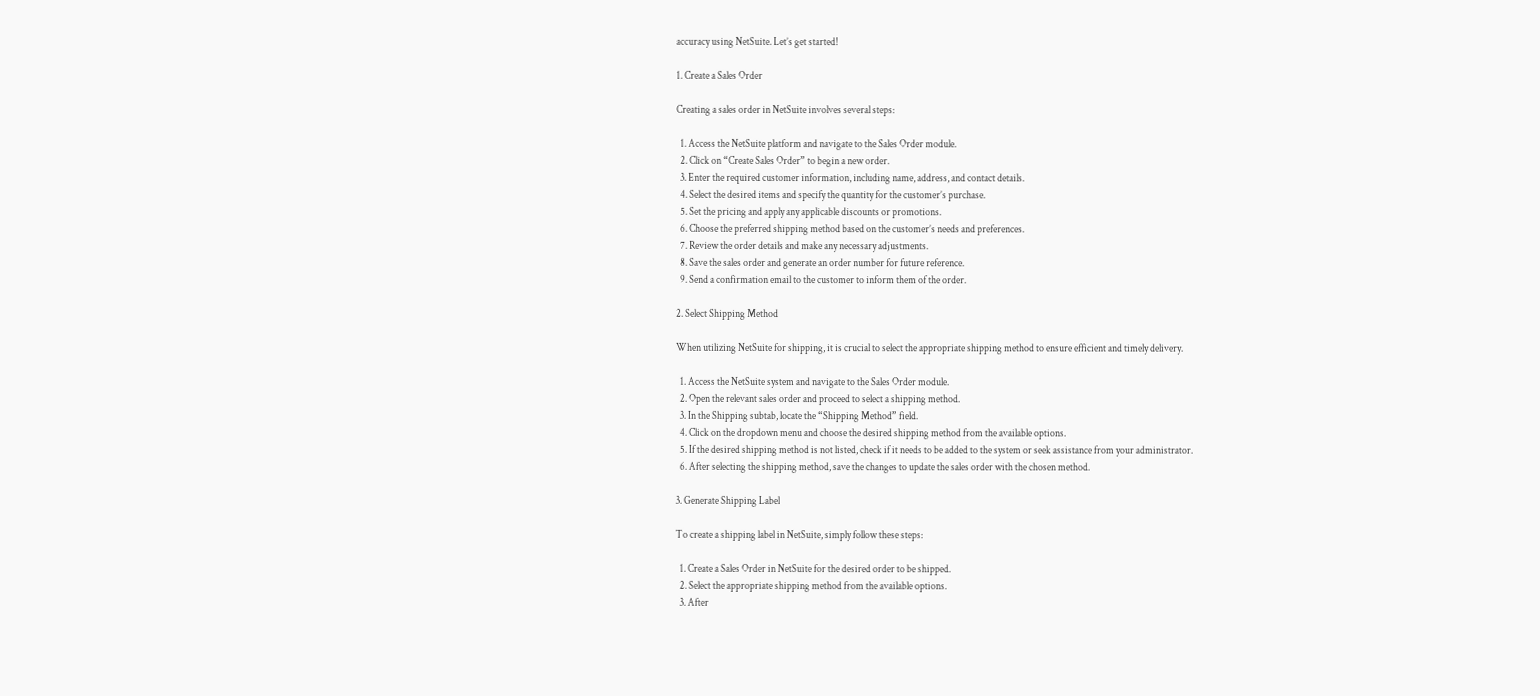accuracy using NetSuite. Let’s get started!

1. Create a Sales Order

Creating a sales order in NetSuite involves several steps:

  1. Access the NetSuite platform and navigate to the Sales Order module.
  2. Click on “Create Sales Order” to begin a new order.
  3. Enter the required customer information, including name, address, and contact details.
  4. Select the desired items and specify the quantity for the customer’s purchase.
  5. Set the pricing and apply any applicable discounts or promotions.
  6. Choose the preferred shipping method based on the customer’s needs and preferences.
  7. Review the order details and make any necessary adjustments.
  8. Save the sales order and generate an order number for future reference.
  9. Send a confirmation email to the customer to inform them of the order.

2. Select Shipping Method

When utilizing NetSuite for shipping, it is crucial to select the appropriate shipping method to ensure efficient and timely delivery.

  1. Access the NetSuite system and navigate to the Sales Order module.
  2. Open the relevant sales order and proceed to select a shipping method.
  3. In the Shipping subtab, locate the “Shipping Method” field.
  4. Click on the dropdown menu and choose the desired shipping method from the available options.
  5. If the desired shipping method is not listed, check if it needs to be added to the system or seek assistance from your administrator.
  6. After selecting the shipping method, save the changes to update the sales order with the chosen method.

3. Generate Shipping Label

To create a shipping label in NetSuite, simply follow these steps:

  1. Create a Sales Order in NetSuite for the desired order to be shipped.
  2. Select the appropriate shipping method from the available options.
  3. After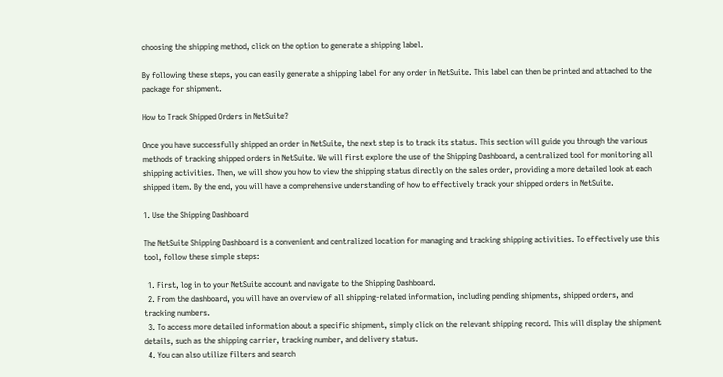choosing the shipping method, click on the option to generate a shipping label.

By following these steps, you can easily generate a shipping label for any order in NetSuite. This label can then be printed and attached to the package for shipment.

How to Track Shipped Orders in NetSuite?

Once you have successfully shipped an order in NetSuite, the next step is to track its status. This section will guide you through the various methods of tracking shipped orders in NetSuite. We will first explore the use of the Shipping Dashboard, a centralized tool for monitoring all shipping activities. Then, we will show you how to view the shipping status directly on the sales order, providing a more detailed look at each shipped item. By the end, you will have a comprehensive understanding of how to effectively track your shipped orders in NetSuite.

1. Use the Shipping Dashboard

The NetSuite Shipping Dashboard is a convenient and centralized location for managing and tracking shipping activities. To effectively use this tool, follow these simple steps:

  1. First, log in to your NetSuite account and navigate to the Shipping Dashboard.
  2. From the dashboard, you will have an overview of all shipping-related information, including pending shipments, shipped orders, and tracking numbers.
  3. To access more detailed information about a specific shipment, simply click on the relevant shipping record. This will display the shipment details, such as the shipping carrier, tracking number, and delivery status.
  4. You can also utilize filters and search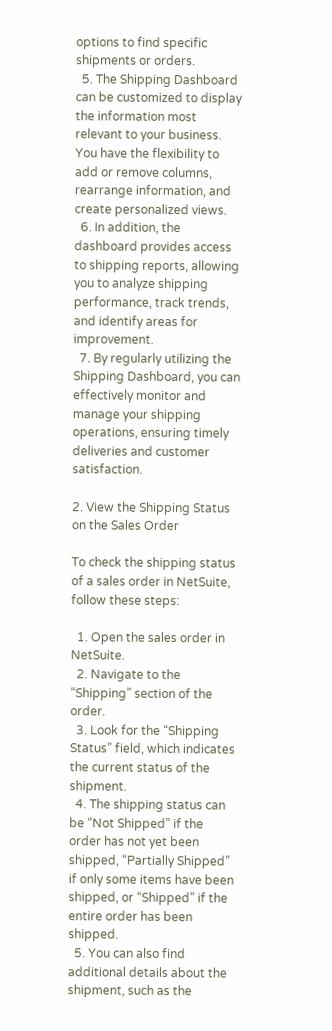options to find specific shipments or orders.
  5. The Shipping Dashboard can be customized to display the information most relevant to your business. You have the flexibility to add or remove columns, rearrange information, and create personalized views.
  6. In addition, the dashboard provides access to shipping reports, allowing you to analyze shipping performance, track trends, and identify areas for improvement.
  7. By regularly utilizing the Shipping Dashboard, you can effectively monitor and manage your shipping operations, ensuring timely deliveries and customer satisfaction.

2. View the Shipping Status on the Sales Order

To check the shipping status of a sales order in NetSuite, follow these steps:

  1. Open the sales order in NetSuite.
  2. Navigate to the “Shipping” section of the order.
  3. Look for the “Shipping Status” field, which indicates the current status of the shipment.
  4. The shipping status can be “Not Shipped” if the order has not yet been shipped, “Partially Shipped” if only some items have been shipped, or “Shipped” if the entire order has been shipped.
  5. You can also find additional details about the shipment, such as the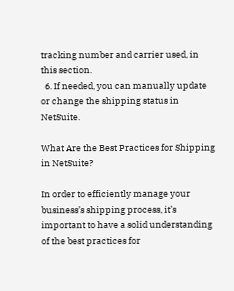tracking number and carrier used, in this section.
  6. If needed, you can manually update or change the shipping status in NetSuite.

What Are the Best Practices for Shipping in NetSuite?

In order to efficiently manage your business’s shipping process, it’s important to have a solid understanding of the best practices for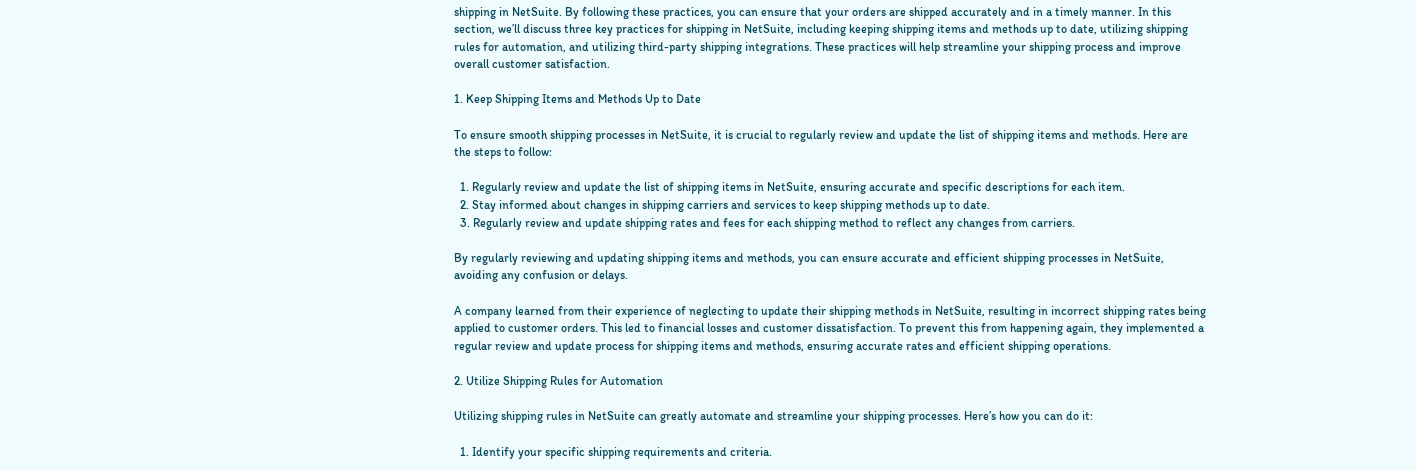shipping in NetSuite. By following these practices, you can ensure that your orders are shipped accurately and in a timely manner. In this section, we’ll discuss three key practices for shipping in NetSuite, including keeping shipping items and methods up to date, utilizing shipping rules for automation, and utilizing third-party shipping integrations. These practices will help streamline your shipping process and improve overall customer satisfaction.

1. Keep Shipping Items and Methods Up to Date

To ensure smooth shipping processes in NetSuite, it is crucial to regularly review and update the list of shipping items and methods. Here are the steps to follow:

  1. Regularly review and update the list of shipping items in NetSuite, ensuring accurate and specific descriptions for each item.
  2. Stay informed about changes in shipping carriers and services to keep shipping methods up to date.
  3. Regularly review and update shipping rates and fees for each shipping method to reflect any changes from carriers.

By regularly reviewing and updating shipping items and methods, you can ensure accurate and efficient shipping processes in NetSuite, avoiding any confusion or delays.

A company learned from their experience of neglecting to update their shipping methods in NetSuite, resulting in incorrect shipping rates being applied to customer orders. This led to financial losses and customer dissatisfaction. To prevent this from happening again, they implemented a regular review and update process for shipping items and methods, ensuring accurate rates and efficient shipping operations.

2. Utilize Shipping Rules for Automation

Utilizing shipping rules in NetSuite can greatly automate and streamline your shipping processes. Here’s how you can do it:

  1. Identify your specific shipping requirements and criteria.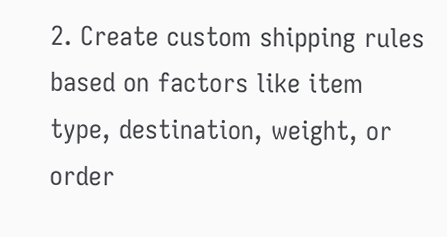2. Create custom shipping rules based on factors like item type, destination, weight, or order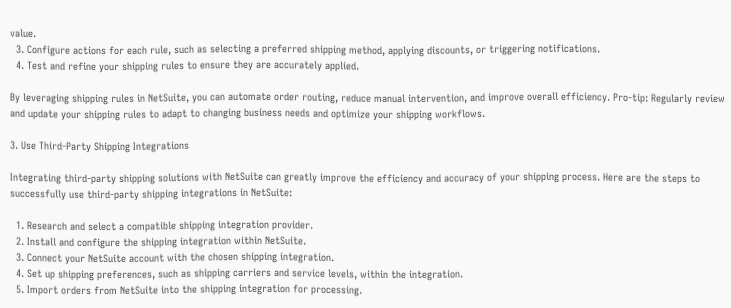value.
  3. Configure actions for each rule, such as selecting a preferred shipping method, applying discounts, or triggering notifications.
  4. Test and refine your shipping rules to ensure they are accurately applied.

By leveraging shipping rules in NetSuite, you can automate order routing, reduce manual intervention, and improve overall efficiency. Pro-tip: Regularly review and update your shipping rules to adapt to changing business needs and optimize your shipping workflows.

3. Use Third-Party Shipping Integrations

Integrating third-party shipping solutions with NetSuite can greatly improve the efficiency and accuracy of your shipping process. Here are the steps to successfully use third-party shipping integrations in NetSuite:

  1. Research and select a compatible shipping integration provider.
  2. Install and configure the shipping integration within NetSuite.
  3. Connect your NetSuite account with the chosen shipping integration.
  4. Set up shipping preferences, such as shipping carriers and service levels, within the integration.
  5. Import orders from NetSuite into the shipping integration for processing.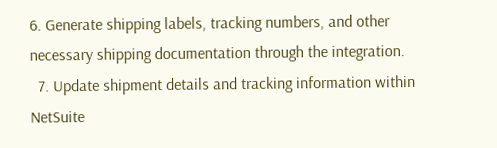6. Generate shipping labels, tracking numbers, and other necessary shipping documentation through the integration.
  7. Update shipment details and tracking information within NetSuite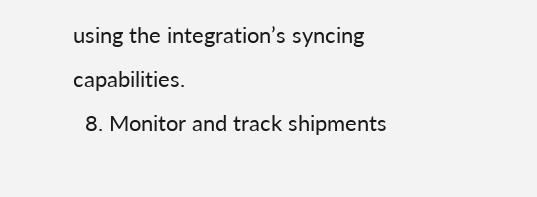using the integration’s syncing capabilities.
  8. Monitor and track shipments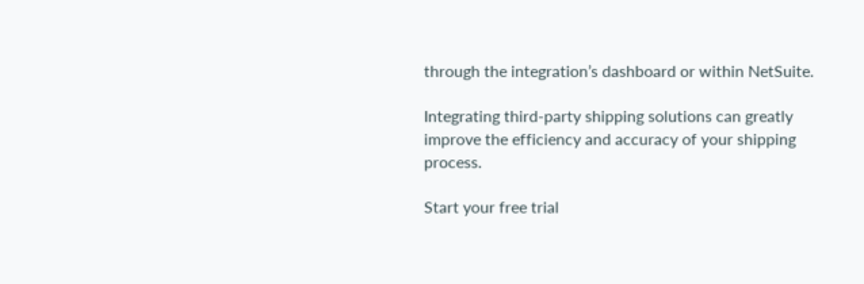through the integration’s dashboard or within NetSuite.

Integrating third-party shipping solutions can greatly improve the efficiency and accuracy of your shipping process.

Start your free trial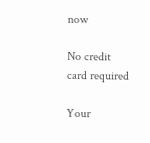now

No credit card required

Your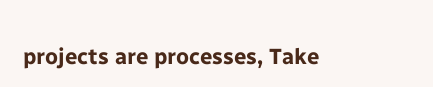projects are processes, Take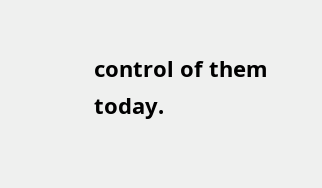control of them today.